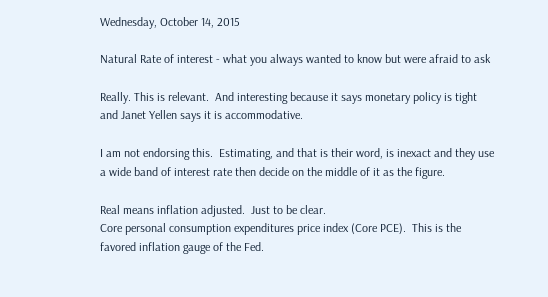Wednesday, October 14, 2015

Natural Rate of interest - what you always wanted to know but were afraid to ask

Really. This is relevant.  And interesting because it says monetary policy is tight and Janet Yellen says it is accommodative.

I am not endorsing this.  Estimating, and that is their word, is inexact and they use a wide band of interest rate then decide on the middle of it as the figure.

Real means inflation adjusted.  Just to be clear.
Core personal consumption expenditures price index (Core PCE).  This is the favored inflation gauge of the Fed.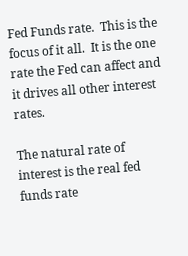Fed Funds rate.  This is the focus of it all.  It is the one rate the Fed can affect and it drives all other interest rates.

The natural rate of interest is the real fed funds rate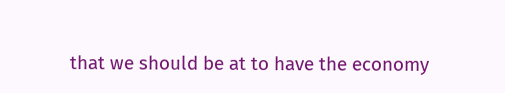that we should be at to have the economy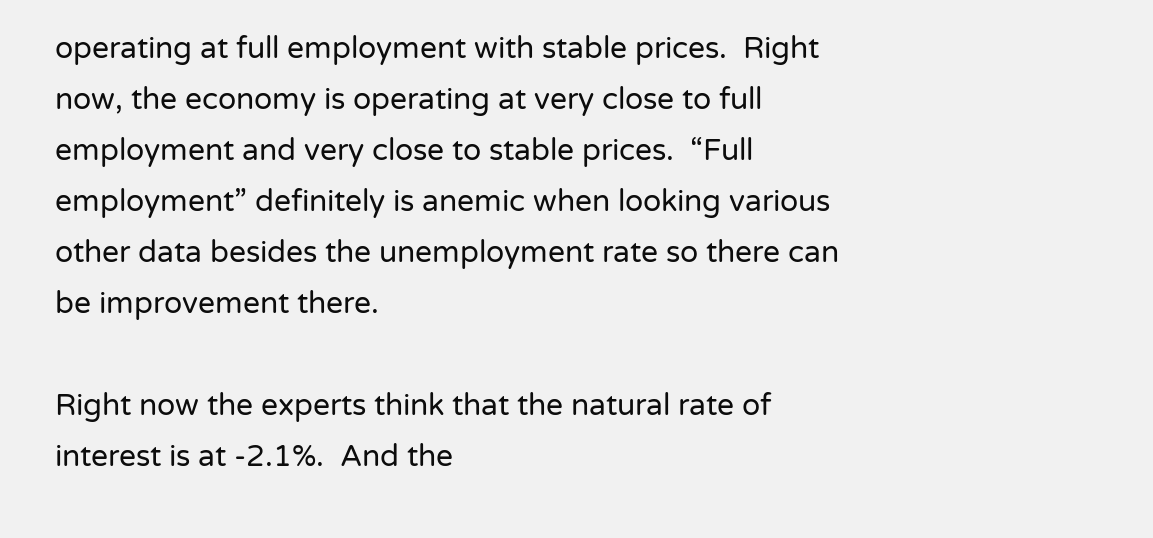operating at full employment with stable prices.  Right now, the economy is operating at very close to full employment and very close to stable prices.  “Full employment” definitely is anemic when looking various other data besides the unemployment rate so there can be improvement there.

Right now the experts think that the natural rate of interest is at -2.1%.  And the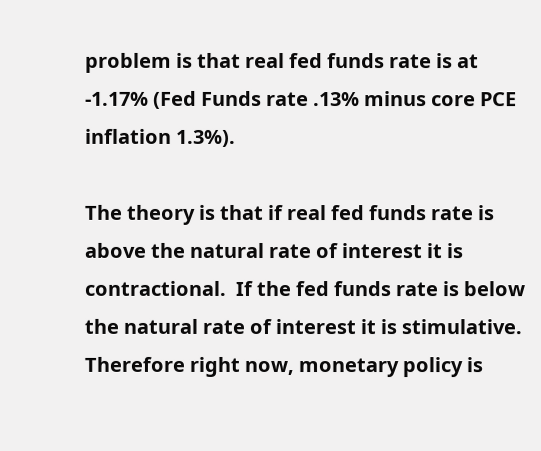problem is that real fed funds rate is at -1.17% (Fed Funds rate .13% minus core PCE inflation 1.3%).

The theory is that if real fed funds rate is above the natural rate of interest it is contractional.  If the fed funds rate is below the natural rate of interest it is stimulative.  Therefore right now, monetary policy is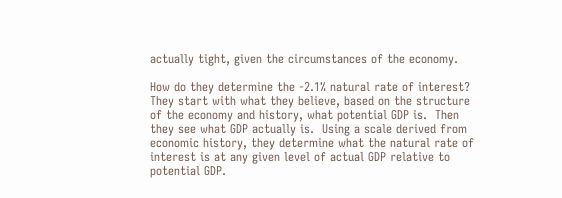actually tight, given the circumstances of the economy.

How do they determine the -2.1% natural rate of interest?  They start with what they believe, based on the structure of the economy and history, what potential GDP is.  Then they see what GDP actually is.  Using a scale derived from economic history, they determine what the natural rate of interest is at any given level of actual GDP relative to potential GDP.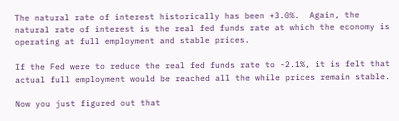The natural rate of interest historically has been +3.0%.  Again, the natural rate of interest is the real fed funds rate at which the economy is operating at full employment and stable prices.

If the Fed were to reduce the real fed funds rate to -2.1%, it is felt that actual full employment would be reached all the while prices remain stable.

Now you just figured out that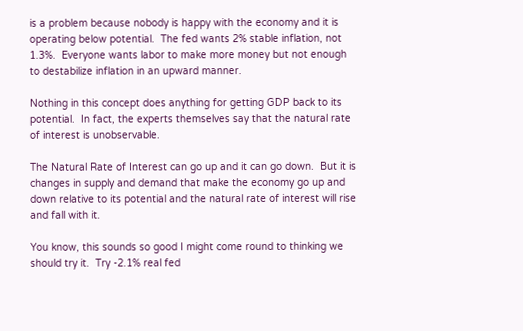is a problem because nobody is happy with the economy and it is operating below potential.  The fed wants 2% stable inflation, not 1.3%.  Everyone wants labor to make more money but not enough to destabilize inflation in an upward manner.

Nothing in this concept does anything for getting GDP back to its potential.  In fact, the experts themselves say that the natural rate of interest is unobservable.

The Natural Rate of Interest can go up and it can go down.  But it is changes in supply and demand that make the economy go up and down relative to its potential and the natural rate of interest will rise and fall with it.

You know, this sounds so good I might come round to thinking we should try it.  Try -2.1% real fed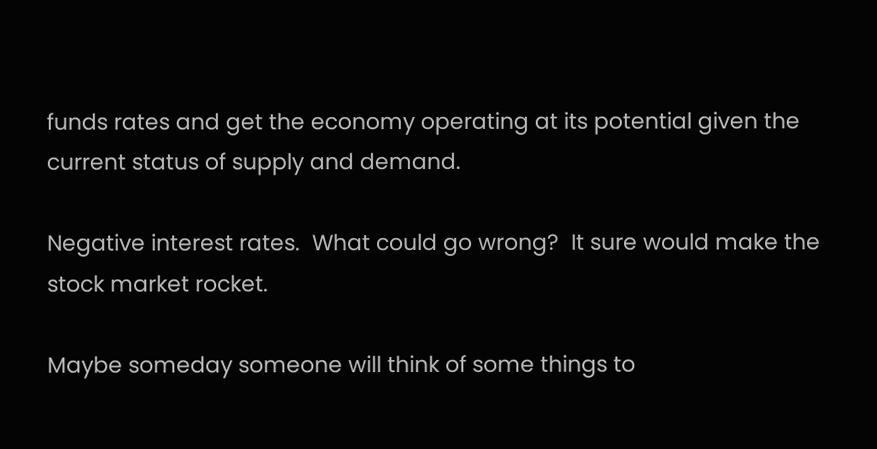funds rates and get the economy operating at its potential given the current status of supply and demand.

Negative interest rates.  What could go wrong?  It sure would make the stock market rocket.

Maybe someday someone will think of some things to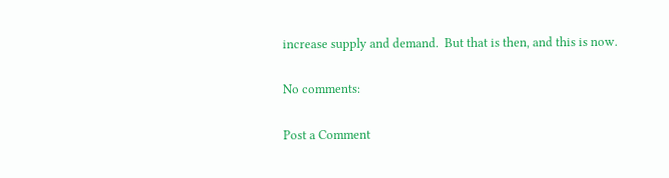increase supply and demand.  But that is then, and this is now.

No comments:

Post a Comment